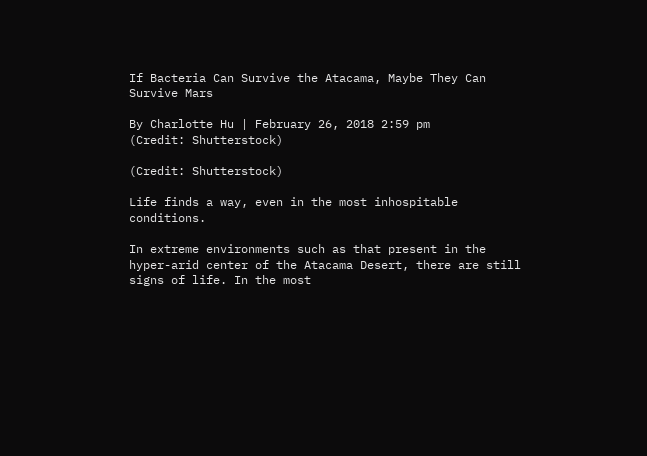If Bacteria Can Survive the Atacama, Maybe They Can Survive Mars

By Charlotte Hu | February 26, 2018 2:59 pm
(Credit: Shutterstock)

(Credit: Shutterstock)

Life finds a way, even in the most inhospitable conditions.

In extreme environments such as that present in the hyper-arid center of the Atacama Desert, there are still signs of life. In the most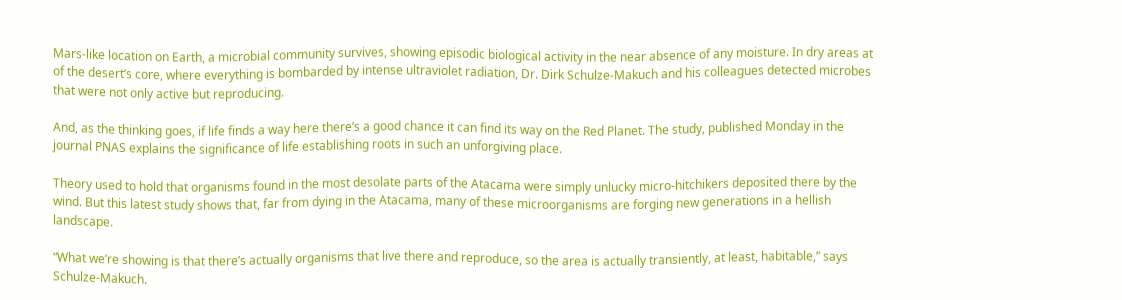Mars-like location on Earth, a microbial community survives, showing episodic biological activity in the near absence of any moisture. In dry areas at of the desert’s core, where everything is bombarded by intense ultraviolet radiation, Dr. Dirk Schulze-Makuch and his colleagues detected microbes that were not only active but reproducing.

And, as the thinking goes, if life finds a way here there’s a good chance it can find its way on the Red Planet. The study, published Monday in the journal PNAS explains the significance of life establishing roots in such an unforgiving place.

Theory used to hold that organisms found in the most desolate parts of the Atacama were simply unlucky micro-hitchikers deposited there by the wind. But this latest study shows that, far from dying in the Atacama, many of these microorganisms are forging new generations in a hellish landscape.

“What we’re showing is that there’s actually organisms that live there and reproduce, so the area is actually transiently, at least, habitable,” says Schulze-Makuch.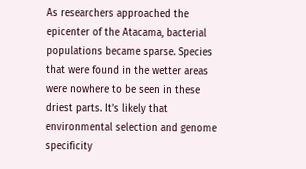As researchers approached the epicenter of the Atacama, bacterial populations became sparse. Species that were found in the wetter areas were nowhere to be seen in these driest parts. It’s likely that environmental selection and genome specificity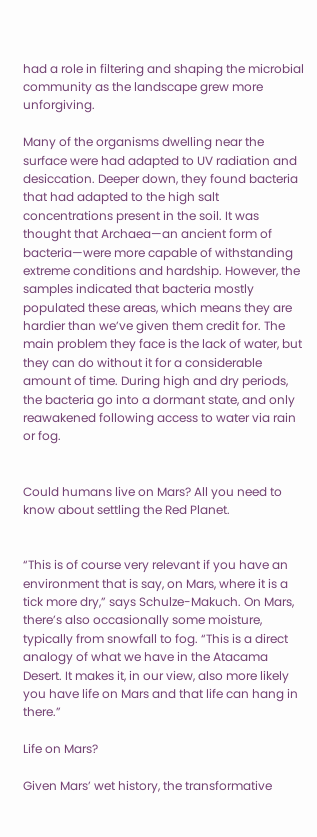had a role in filtering and shaping the microbial community as the landscape grew more unforgiving.

Many of the organisms dwelling near the surface were had adapted to UV radiation and desiccation. Deeper down, they found bacteria that had adapted to the high salt concentrations present in the soil. It was thought that Archaea—an ancient form of bacteria—were more capable of withstanding extreme conditions and hardship. However, the samples indicated that bacteria mostly populated these areas, which means they are hardier than we’ve given them credit for. The main problem they face is the lack of water, but they can do without it for a considerable amount of time. During high and dry periods, the bacteria go into a dormant state, and only reawakened following access to water via rain or fog.


Could humans live on Mars? All you need to know about settling the Red Planet.


“This is of course very relevant if you have an environment that is say, on Mars, where it is a tick more dry,” says Schulze-Makuch. On Mars, there’s also occasionally some moisture, typically from snowfall to fog. “This is a direct analogy of what we have in the Atacama Desert. It makes it, in our view, also more likely you have life on Mars and that life can hang in there.”

Life on Mars?

Given Mars’ wet history, the transformative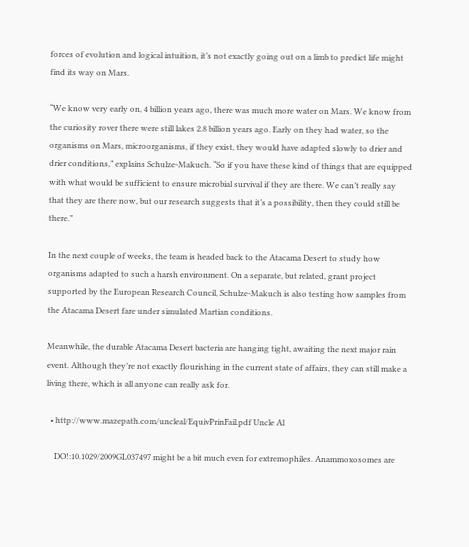forces of evolution and logical intuition, it’s not exactly going out on a limb to predict life might find its way on Mars.

“We know very early on, 4 billion years ago, there was much more water on Mars. We know from the curiosity rover there were still lakes 2.8 billion years ago. Early on they had water, so the organisms on Mars, microorganisms, if they exist, they would have adapted slowly to drier and drier conditions,” explains Schulze-Makuch. “So if you have these kind of things that are equipped with what would be sufficient to ensure microbial survival if they are there. We can’t really say that they are there now, but our research suggests that it’s a possibility, then they could still be there.”

In the next couple of weeks, the team is headed back to the Atacama Desert to study how organisms adapted to such a harsh environment. On a separate, but related, grant project supported by the European Research Council, Schulze-Makuch is also testing how samples from the Atacama Desert fare under simulated Martian conditions.

Meanwhile, the durable Atacama Desert bacteria are hanging tight, awaiting the next major rain event. Although they’re not exactly flourishing in the current state of affairs, they can still make a living there, which is all anyone can really ask for.

  • http://www.mazepath.com/uncleal/EquivPrinFail.pdf Uncle Al

    DO!:10.1029/2009GL037497 might be a bit much even for extremophiles. Anammoxosomes are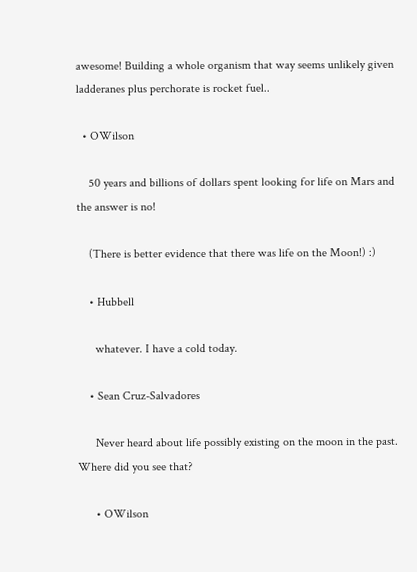awesome! Building a whole organism that way seems unlikely given ladderanes plus perchorate is rocket fuel..

  • OWilson

    50 years and billions of dollars spent looking for life on Mars and the answer is no!

    (There is better evidence that there was life on the Moon!) :)

    • Hubbell

      whatever. I have a cold today.

    • Sean Cruz-Salvadores

      Never heard about life possibly existing on the moon in the past. Where did you see that?

      • OWilson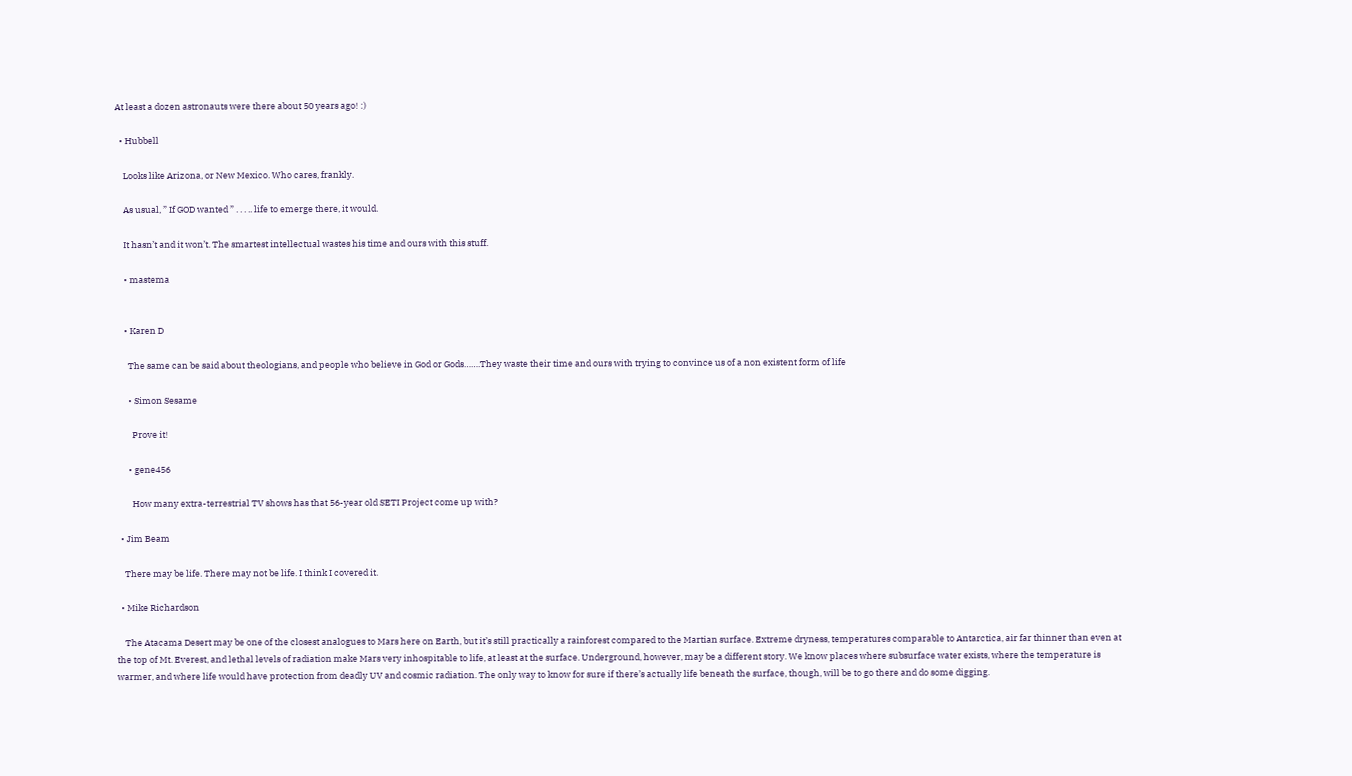At least a dozen astronauts were there about 50 years ago! :)

  • Hubbell

    Looks like Arizona, or New Mexico. Who cares, frankly.

    As usual, ” If GOD wanted ” . . . .. life to emerge there, it would.

    It hasn’t and it won’t. The smartest intellectual wastes his time and ours with this stuff.

    • mastema


    • Karen D

      The same can be said about theologians, and people who believe in God or Gods…….They waste their time and ours with trying to convince us of a non existent form of life

      • Simon Sesame

        Prove it!

      • gene456

        How many extra-terrestrial TV shows has that 56-year old SETI Project come up with?

  • Jim Beam

    There may be life. There may not be life. I think I covered it.

  • Mike Richardson

    The Atacama Desert may be one of the closest analogues to Mars here on Earth, but it’s still practically a rainforest compared to the Martian surface. Extreme dryness, temperatures comparable to Antarctica, air far thinner than even at the top of Mt. Everest, and lethal levels of radiation make Mars very inhospitable to life, at least at the surface. Underground, however, may be a different story. We know places where subsurface water exists, where the temperature is warmer, and where life would have protection from deadly UV and cosmic radiation. The only way to know for sure if there’s actually life beneath the surface, though, will be to go there and do some digging.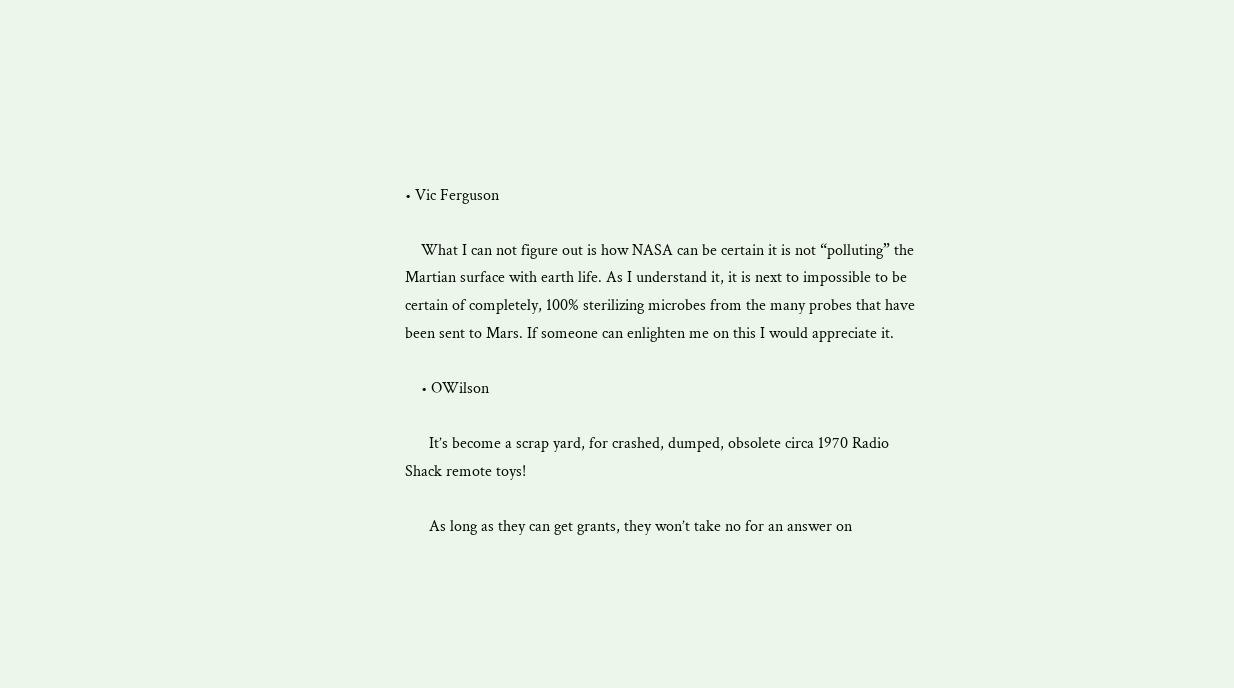• Vic Ferguson

    What I can not figure out is how NASA can be certain it is not “polluting” the Martian surface with earth life. As I understand it, it is next to impossible to be certain of completely, 100% sterilizing microbes from the many probes that have been sent to Mars. If someone can enlighten me on this I would appreciate it.

    • OWilson

      It’s become a scrap yard, for crashed, dumped, obsolete circa 1970 Radio Shack remote toys!

      As long as they can get grants, they won’t take no for an answer on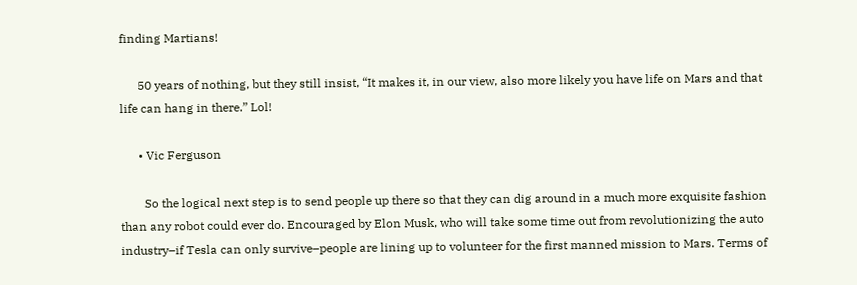finding Martians!

      50 years of nothing, but they still insist, “It makes it, in our view, also more likely you have life on Mars and that life can hang in there.” Lol!

      • Vic Ferguson

        So the logical next step is to send people up there so that they can dig around in a much more exquisite fashion than any robot could ever do. Encouraged by Elon Musk, who will take some time out from revolutionizing the auto industry–if Tesla can only survive–people are lining up to volunteer for the first manned mission to Mars. Terms of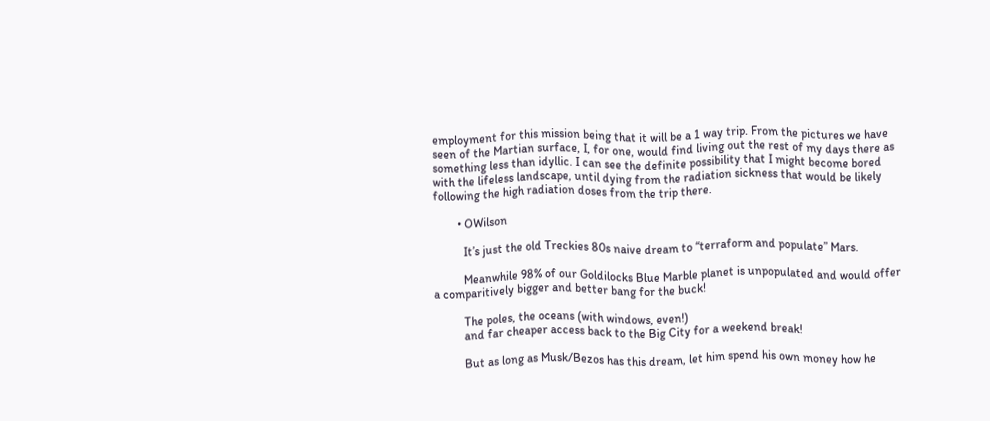employment for this mission being that it will be a 1 way trip. From the pictures we have seen of the Martian surface, I, for one, would find living out the rest of my days there as something less than idyllic. I can see the definite possibility that I might become bored with the lifeless landscape, until dying from the radiation sickness that would be likely following the high radiation doses from the trip there.

        • OWilson

          It’s just the old Treckies 80s naive dream to “terraform and populate” Mars.

          Meanwhile 98% of our Goldilocks Blue Marble planet is unpopulated and would offer a comparitively bigger and better bang for the buck!

          The poles, the oceans (with windows, even!)
          and far cheaper access back to the Big City for a weekend break!

          But as long as Musk/Bezos has this dream, let him spend his own money how he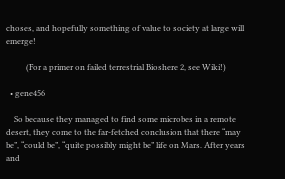choses, and hopefully something of value to society at large will emerge!

          (For a primer on failed terrestrial Bioshere 2, see Wiki!)

  • gene456

    So because they managed to find some microbes in a remote desert, they come to the far-fetched conclusion that there “may be”, “could be”, “quite possibly might be” life on Mars. After years and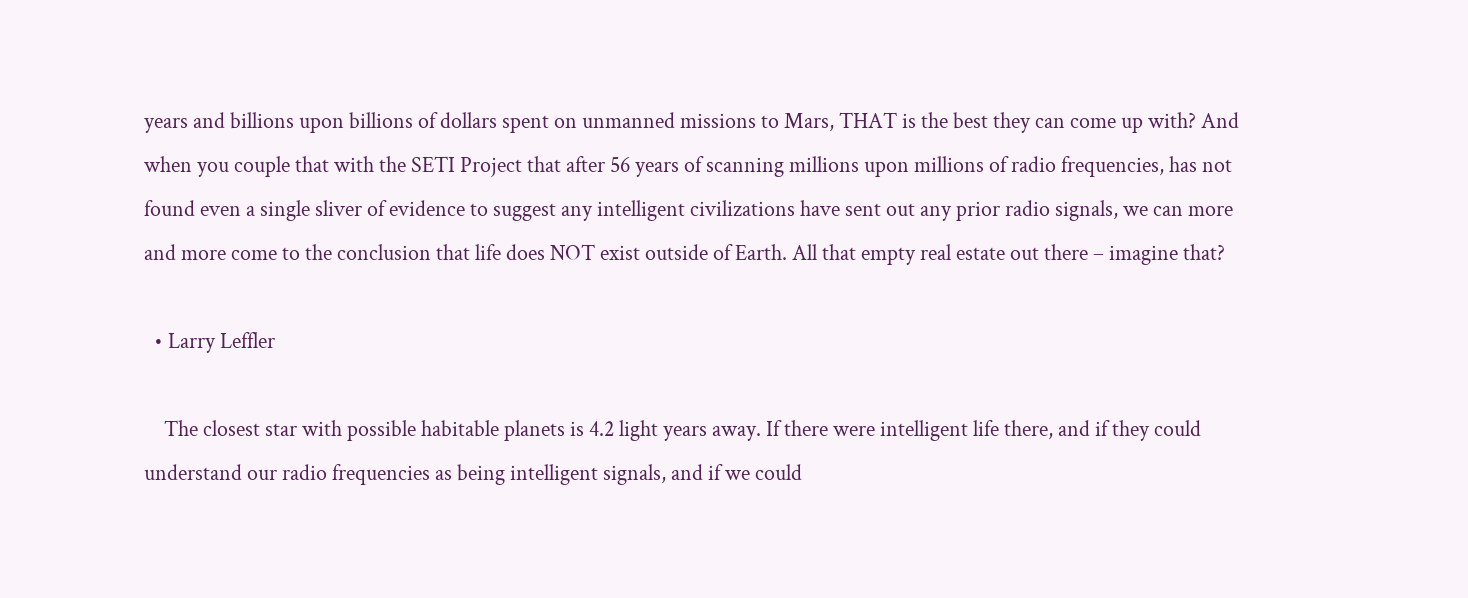years and billions upon billions of dollars spent on unmanned missions to Mars, THAT is the best they can come up with? And when you couple that with the SETI Project that after 56 years of scanning millions upon millions of radio frequencies, has not found even a single sliver of evidence to suggest any intelligent civilizations have sent out any prior radio signals, we can more and more come to the conclusion that life does NOT exist outside of Earth. All that empty real estate out there – imagine that?

  • Larry Leffler

    The closest star with possible habitable planets is 4.2 light years away. If there were intelligent life there, and if they could understand our radio frequencies as being intelligent signals, and if we could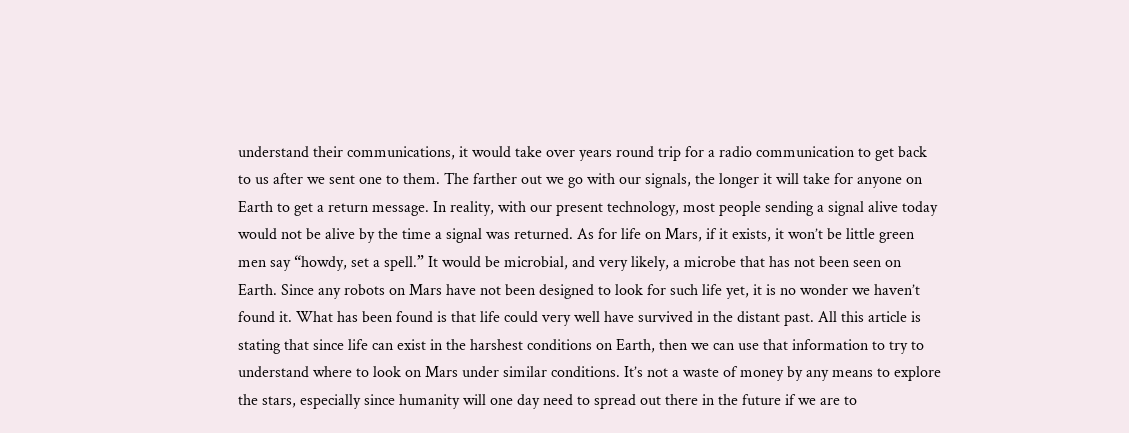understand their communications, it would take over years round trip for a radio communication to get back to us after we sent one to them. The farther out we go with our signals, the longer it will take for anyone on Earth to get a return message. In reality, with our present technology, most people sending a signal alive today would not be alive by the time a signal was returned. As for life on Mars, if it exists, it won’t be little green men say “howdy, set a spell.” It would be microbial, and very likely, a microbe that has not been seen on Earth. Since any robots on Mars have not been designed to look for such life yet, it is no wonder we haven’t found it. What has been found is that life could very well have survived in the distant past. All this article is stating that since life can exist in the harshest conditions on Earth, then we can use that information to try to understand where to look on Mars under similar conditions. It’s not a waste of money by any means to explore the stars, especially since humanity will one day need to spread out there in the future if we are to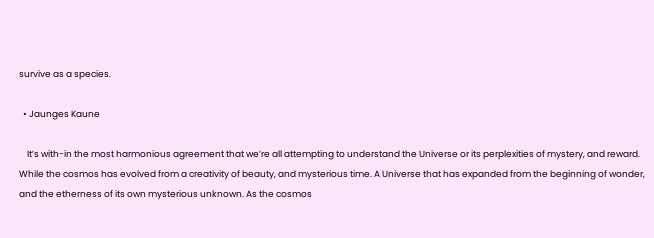survive as a species.

  • Jaunges Kaune

    It’s with-in the most harmonious agreement that we’re all attempting to understand the Universe or its perplexities of mystery, and reward. While the cosmos has evolved from a creativity of beauty, and mysterious time. A Universe that has expanded from the beginning of wonder, and the etherness of its own mysterious unknown. As the cosmos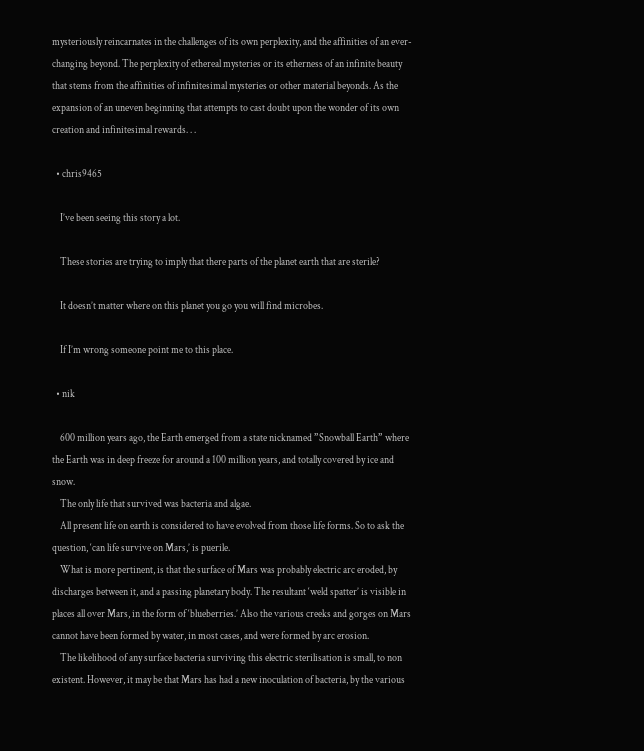mysteriously reincarnates in the challenges of its own perplexity, and the affinities of an ever-changing beyond. The perplexity of ethereal mysteries or its etherness of an infinite beauty that stems from the affinities of infinitesimal mysteries or other material beyonds. As the expansion of an uneven beginning that attempts to cast doubt upon the wonder of its own creation and infinitesimal rewards. . .

  • chris9465

    I’ve been seeing this story a lot.

    These stories are trying to imply that there parts of the planet earth that are sterile?

    It doesn’t matter where on this planet you go you will find microbes.

    If I’m wrong someone point me to this place.

  • nik

    600 million years ago, the Earth emerged from a state nicknamed ”Snowball Earth” where the Earth was in deep freeze for around a 100 million years, and totally covered by ice and snow.
    The only life that survived was bacteria and algae.
    All present life on earth is considered to have evolved from those life forms. So to ask the question, ‘can life survive on Mars,’ is puerile.
    What is more pertinent, is that the surface of Mars was probably electric arc eroded, by discharges between it, and a passing planetary body. The resultant ‘weld spatter’ is visible in places all over Mars, in the form of ‘blueberries.’ Also the various creeks and gorges on Mars cannot have been formed by water, in most cases, and were formed by arc erosion.
    The likelihood of any surface bacteria surviving this electric sterilisation is small, to non existent. However, it may be that Mars has had a new inoculation of bacteria, by the various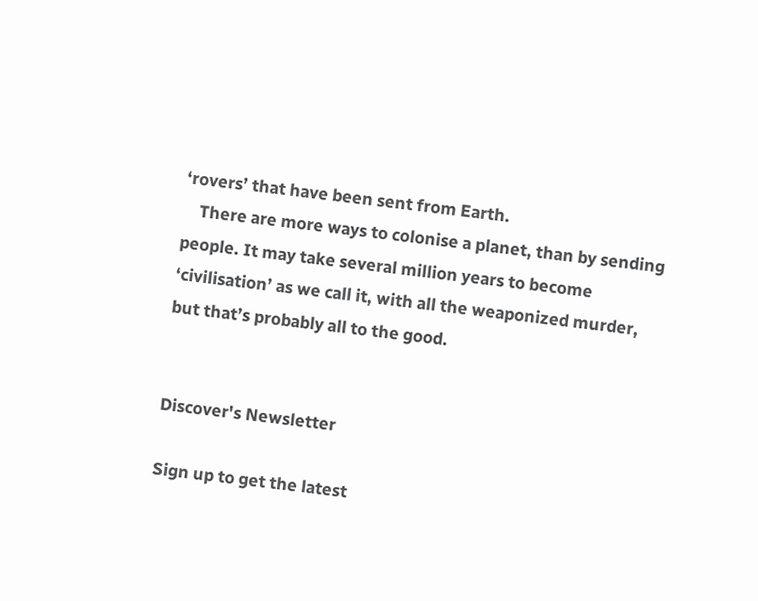‘rovers’ that have been sent from Earth.
    There are more ways to colonise a planet, than by sending people. It may take several million years to become ‘civilisation’ as we call it, with all the weaponized murder, but that’s probably all to the good.


Discover's Newsletter

Sign up to get the latest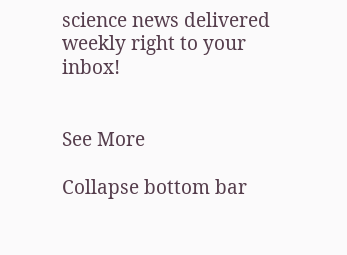science news delivered weekly right to your inbox!


See More

Collapse bottom bar